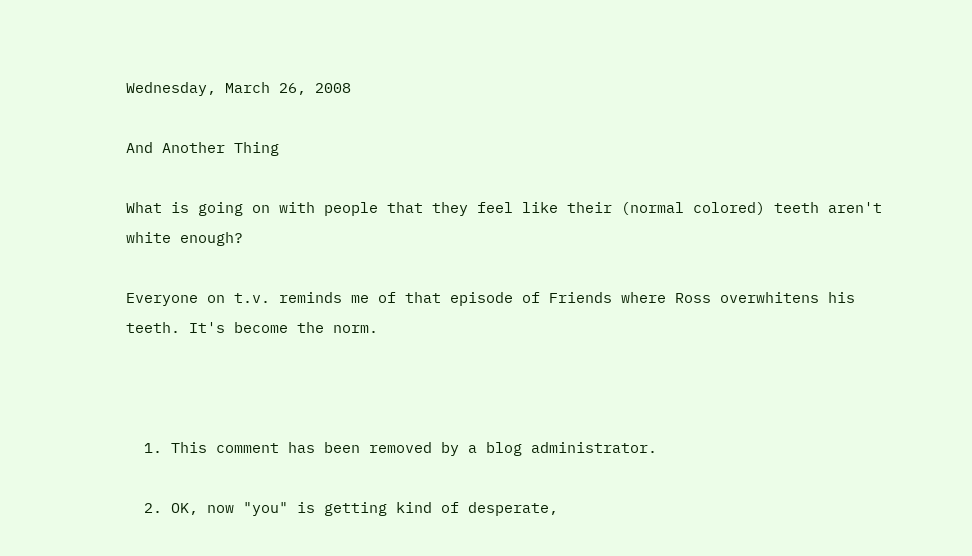Wednesday, March 26, 2008

And Another Thing

What is going on with people that they feel like their (normal colored) teeth aren't white enough?

Everyone on t.v. reminds me of that episode of Friends where Ross overwhitens his teeth. It's become the norm.



  1. This comment has been removed by a blog administrator.

  2. OK, now "you" is getting kind of desperate,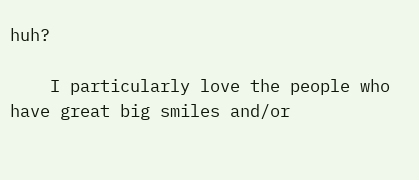huh?

    I particularly love the people who have great big smiles and/or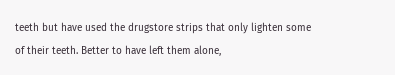teeth but have used the drugstore strips that only lighten some of their teeth. Better to have left them alone,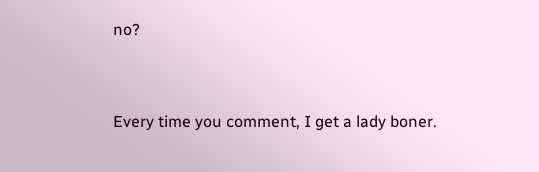no?


Every time you comment, I get a lady boner.